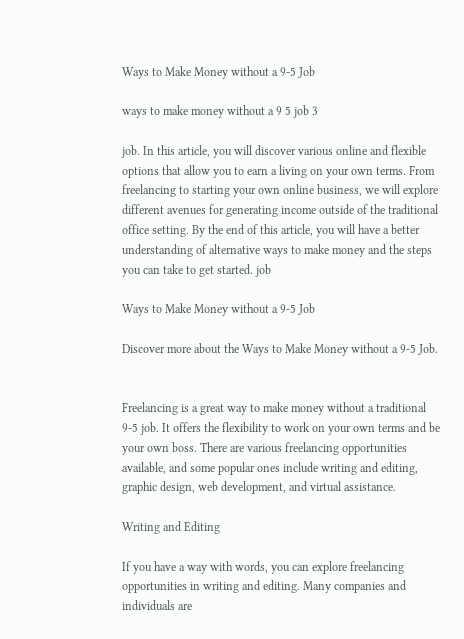Ways to Make Money without a 9-5 Job

ways to make money without a 9 5 job 3

job. In this article, you will discover various online and flexible options that allow you to earn a living on your own terms. From freelancing to starting your own online business, we will explore different avenues for generating income outside of the traditional office setting. By the end of this article, you will have a better understanding of alternative ways to make money and the steps you can take to get started. job

Ways to Make Money without a 9-5 Job

Discover more about the Ways to Make Money without a 9-5 Job.


Freelancing is a great way to make money without a traditional 9-5 job. It offers the flexibility to work on your own terms and be your own boss. There are various freelancing opportunities available, and some popular ones include writing and editing, graphic design, web development, and virtual assistance.

Writing and Editing

If you have a way with words, you can explore freelancing opportunities in writing and editing. Many companies and individuals are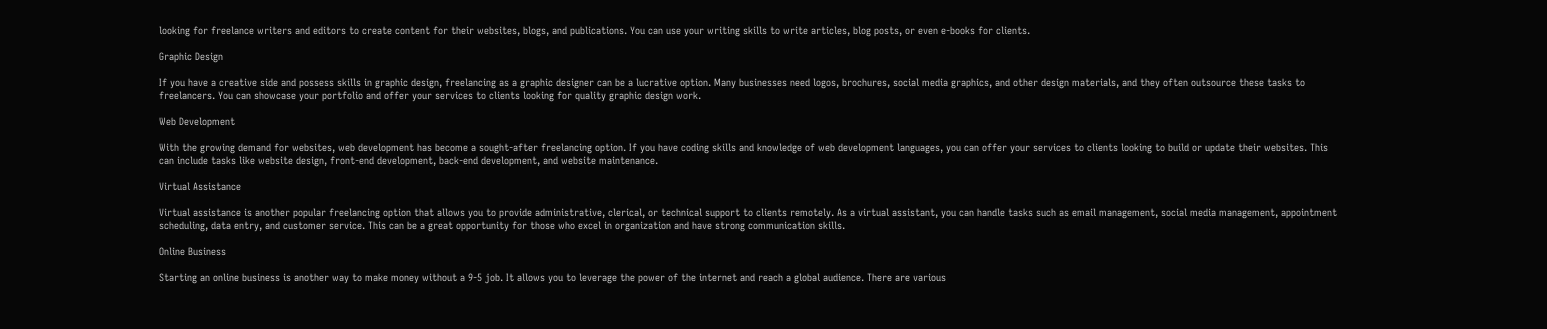looking for freelance writers and editors to create content for their websites, blogs, and publications. You can use your writing skills to write articles, blog posts, or even e-books for clients.

Graphic Design

If you have a creative side and possess skills in graphic design, freelancing as a graphic designer can be a lucrative option. Many businesses need logos, brochures, social media graphics, and other design materials, and they often outsource these tasks to freelancers. You can showcase your portfolio and offer your services to clients looking for quality graphic design work.

Web Development

With the growing demand for websites, web development has become a sought-after freelancing option. If you have coding skills and knowledge of web development languages, you can offer your services to clients looking to build or update their websites. This can include tasks like website design, front-end development, back-end development, and website maintenance.

Virtual Assistance

Virtual assistance is another popular freelancing option that allows you to provide administrative, clerical, or technical support to clients remotely. As a virtual assistant, you can handle tasks such as email management, social media management, appointment scheduling, data entry, and customer service. This can be a great opportunity for those who excel in organization and have strong communication skills.

Online Business

Starting an online business is another way to make money without a 9-5 job. It allows you to leverage the power of the internet and reach a global audience. There are various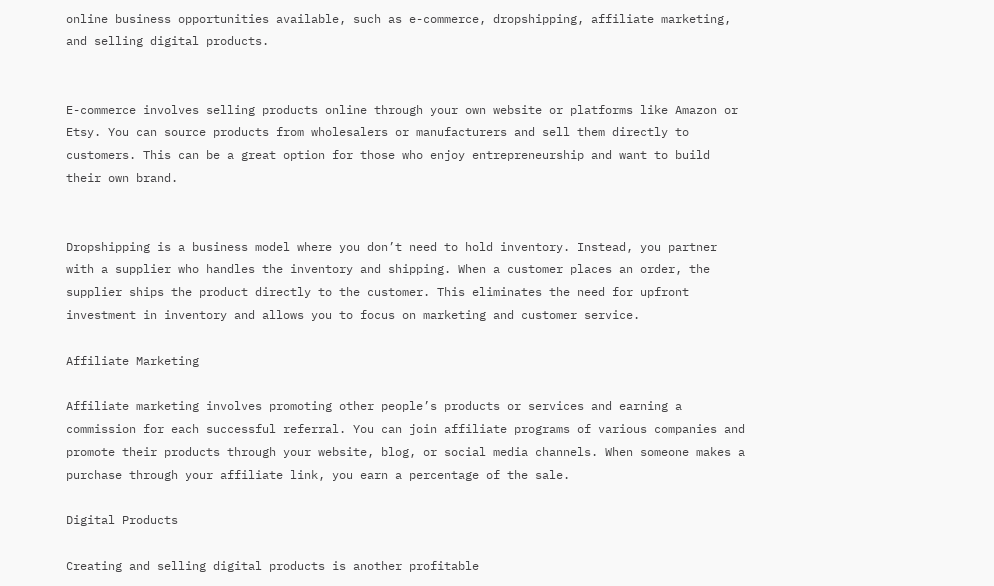online business opportunities available, such as e-commerce, dropshipping, affiliate marketing, and selling digital products.


E-commerce involves selling products online through your own website or platforms like Amazon or Etsy. You can source products from wholesalers or manufacturers and sell them directly to customers. This can be a great option for those who enjoy entrepreneurship and want to build their own brand.


Dropshipping is a business model where you don’t need to hold inventory. Instead, you partner with a supplier who handles the inventory and shipping. When a customer places an order, the supplier ships the product directly to the customer. This eliminates the need for upfront investment in inventory and allows you to focus on marketing and customer service.

Affiliate Marketing

Affiliate marketing involves promoting other people’s products or services and earning a commission for each successful referral. You can join affiliate programs of various companies and promote their products through your website, blog, or social media channels. When someone makes a purchase through your affiliate link, you earn a percentage of the sale.

Digital Products

Creating and selling digital products is another profitable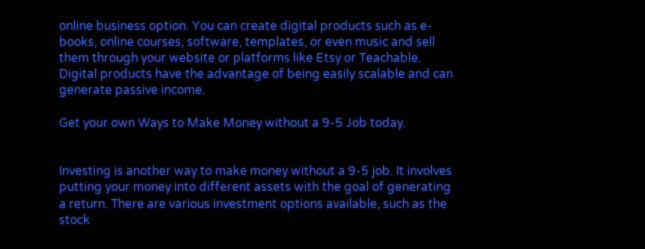online business option. You can create digital products such as e-books, online courses, software, templates, or even music and sell them through your website or platforms like Etsy or Teachable. Digital products have the advantage of being easily scalable and can generate passive income.

Get your own Ways to Make Money without a 9-5 Job today.


Investing is another way to make money without a 9-5 job. It involves putting your money into different assets with the goal of generating a return. There are various investment options available, such as the stock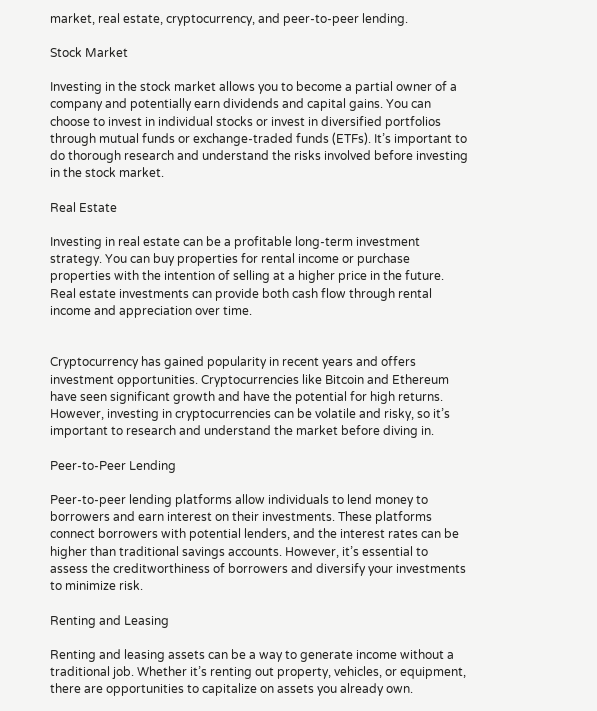market, real estate, cryptocurrency, and peer-to-peer lending.

Stock Market

Investing in the stock market allows you to become a partial owner of a company and potentially earn dividends and capital gains. You can choose to invest in individual stocks or invest in diversified portfolios through mutual funds or exchange-traded funds (ETFs). It’s important to do thorough research and understand the risks involved before investing in the stock market.

Real Estate

Investing in real estate can be a profitable long-term investment strategy. You can buy properties for rental income or purchase properties with the intention of selling at a higher price in the future. Real estate investments can provide both cash flow through rental income and appreciation over time.


Cryptocurrency has gained popularity in recent years and offers investment opportunities. Cryptocurrencies like Bitcoin and Ethereum have seen significant growth and have the potential for high returns. However, investing in cryptocurrencies can be volatile and risky, so it’s important to research and understand the market before diving in.

Peer-to-Peer Lending

Peer-to-peer lending platforms allow individuals to lend money to borrowers and earn interest on their investments. These platforms connect borrowers with potential lenders, and the interest rates can be higher than traditional savings accounts. However, it’s essential to assess the creditworthiness of borrowers and diversify your investments to minimize risk.

Renting and Leasing

Renting and leasing assets can be a way to generate income without a traditional job. Whether it’s renting out property, vehicles, or equipment, there are opportunities to capitalize on assets you already own.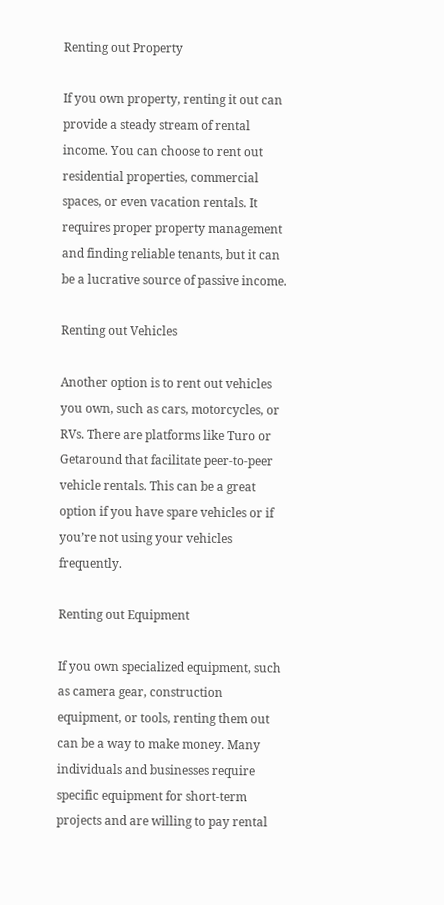Renting out Property

If you own property, renting it out can provide a steady stream of rental income. You can choose to rent out residential properties, commercial spaces, or even vacation rentals. It requires proper property management and finding reliable tenants, but it can be a lucrative source of passive income.

Renting out Vehicles

Another option is to rent out vehicles you own, such as cars, motorcycles, or RVs. There are platforms like Turo or Getaround that facilitate peer-to-peer vehicle rentals. This can be a great option if you have spare vehicles or if you’re not using your vehicles frequently.

Renting out Equipment

If you own specialized equipment, such as camera gear, construction equipment, or tools, renting them out can be a way to make money. Many individuals and businesses require specific equipment for short-term projects and are willing to pay rental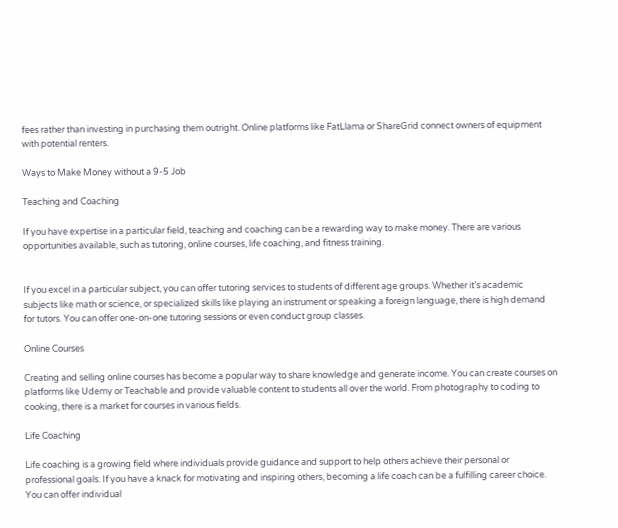fees rather than investing in purchasing them outright. Online platforms like FatLlama or ShareGrid connect owners of equipment with potential renters.

Ways to Make Money without a 9-5 Job

Teaching and Coaching

If you have expertise in a particular field, teaching and coaching can be a rewarding way to make money. There are various opportunities available, such as tutoring, online courses, life coaching, and fitness training.


If you excel in a particular subject, you can offer tutoring services to students of different age groups. Whether it’s academic subjects like math or science, or specialized skills like playing an instrument or speaking a foreign language, there is high demand for tutors. You can offer one-on-one tutoring sessions or even conduct group classes.

Online Courses

Creating and selling online courses has become a popular way to share knowledge and generate income. You can create courses on platforms like Udemy or Teachable and provide valuable content to students all over the world. From photography to coding to cooking, there is a market for courses in various fields.

Life Coaching

Life coaching is a growing field where individuals provide guidance and support to help others achieve their personal or professional goals. If you have a knack for motivating and inspiring others, becoming a life coach can be a fulfilling career choice. You can offer individual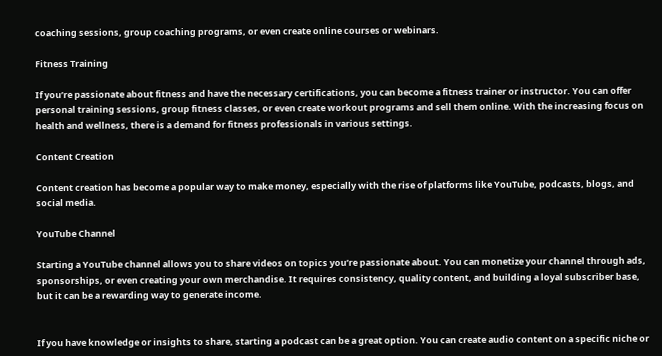coaching sessions, group coaching programs, or even create online courses or webinars.

Fitness Training

If you’re passionate about fitness and have the necessary certifications, you can become a fitness trainer or instructor. You can offer personal training sessions, group fitness classes, or even create workout programs and sell them online. With the increasing focus on health and wellness, there is a demand for fitness professionals in various settings.

Content Creation

Content creation has become a popular way to make money, especially with the rise of platforms like YouTube, podcasts, blogs, and social media.

YouTube Channel

Starting a YouTube channel allows you to share videos on topics you’re passionate about. You can monetize your channel through ads, sponsorships, or even creating your own merchandise. It requires consistency, quality content, and building a loyal subscriber base, but it can be a rewarding way to generate income.


If you have knowledge or insights to share, starting a podcast can be a great option. You can create audio content on a specific niche or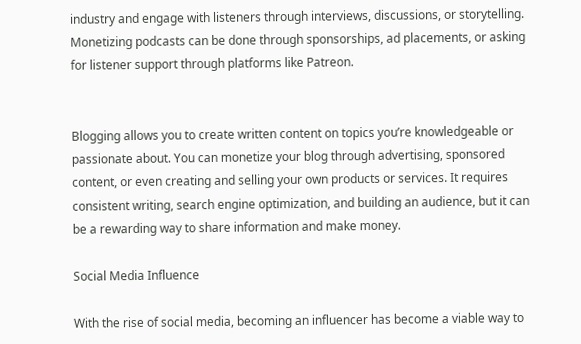industry and engage with listeners through interviews, discussions, or storytelling. Monetizing podcasts can be done through sponsorships, ad placements, or asking for listener support through platforms like Patreon.


Blogging allows you to create written content on topics you’re knowledgeable or passionate about. You can monetize your blog through advertising, sponsored content, or even creating and selling your own products or services. It requires consistent writing, search engine optimization, and building an audience, but it can be a rewarding way to share information and make money.

Social Media Influence

With the rise of social media, becoming an influencer has become a viable way to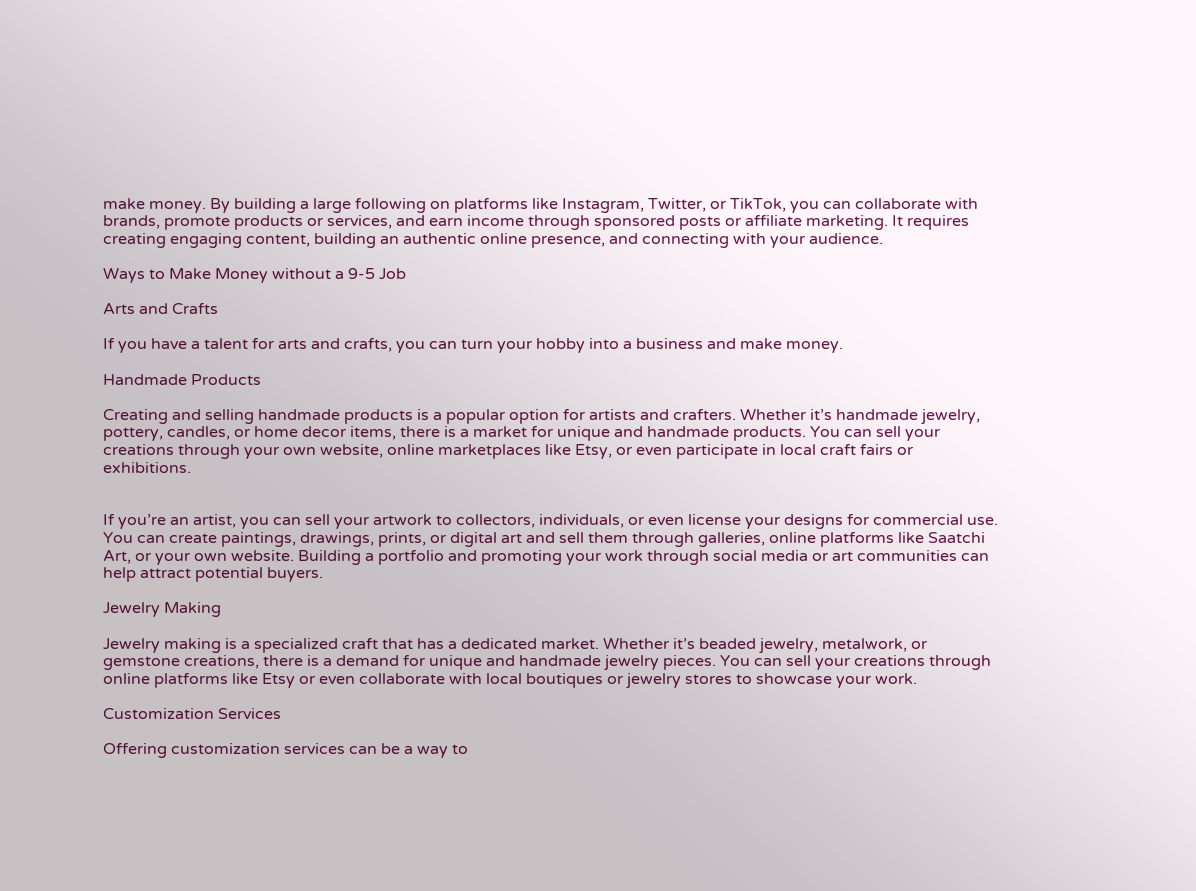make money. By building a large following on platforms like Instagram, Twitter, or TikTok, you can collaborate with brands, promote products or services, and earn income through sponsored posts or affiliate marketing. It requires creating engaging content, building an authentic online presence, and connecting with your audience.

Ways to Make Money without a 9-5 Job

Arts and Crafts

If you have a talent for arts and crafts, you can turn your hobby into a business and make money.

Handmade Products

Creating and selling handmade products is a popular option for artists and crafters. Whether it’s handmade jewelry, pottery, candles, or home decor items, there is a market for unique and handmade products. You can sell your creations through your own website, online marketplaces like Etsy, or even participate in local craft fairs or exhibitions.


If you’re an artist, you can sell your artwork to collectors, individuals, or even license your designs for commercial use. You can create paintings, drawings, prints, or digital art and sell them through galleries, online platforms like Saatchi Art, or your own website. Building a portfolio and promoting your work through social media or art communities can help attract potential buyers.

Jewelry Making

Jewelry making is a specialized craft that has a dedicated market. Whether it’s beaded jewelry, metalwork, or gemstone creations, there is a demand for unique and handmade jewelry pieces. You can sell your creations through online platforms like Etsy or even collaborate with local boutiques or jewelry stores to showcase your work.

Customization Services

Offering customization services can be a way to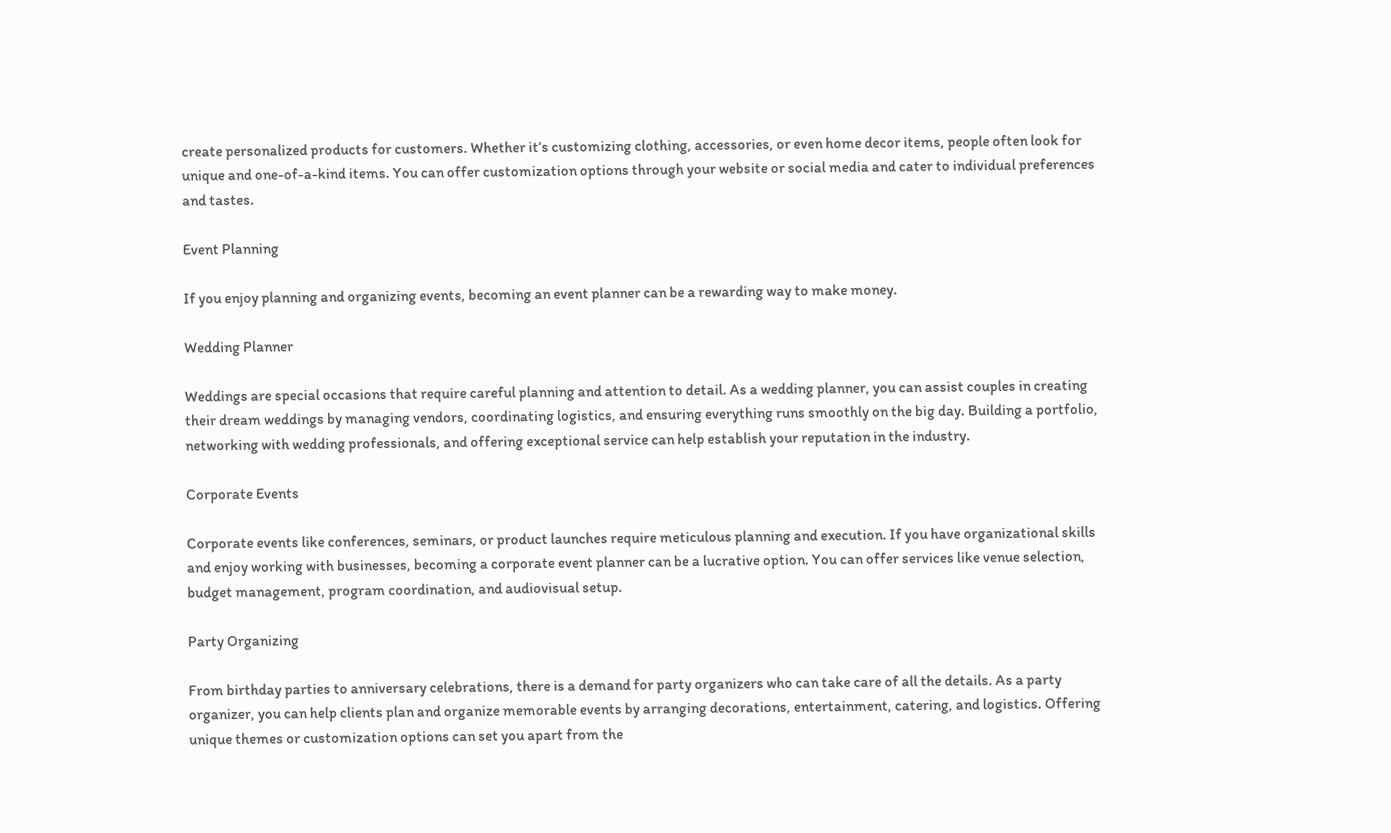create personalized products for customers. Whether it’s customizing clothing, accessories, or even home decor items, people often look for unique and one-of-a-kind items. You can offer customization options through your website or social media and cater to individual preferences and tastes.

Event Planning

If you enjoy planning and organizing events, becoming an event planner can be a rewarding way to make money.

Wedding Planner

Weddings are special occasions that require careful planning and attention to detail. As a wedding planner, you can assist couples in creating their dream weddings by managing vendors, coordinating logistics, and ensuring everything runs smoothly on the big day. Building a portfolio, networking with wedding professionals, and offering exceptional service can help establish your reputation in the industry.

Corporate Events

Corporate events like conferences, seminars, or product launches require meticulous planning and execution. If you have organizational skills and enjoy working with businesses, becoming a corporate event planner can be a lucrative option. You can offer services like venue selection, budget management, program coordination, and audiovisual setup.

Party Organizing

From birthday parties to anniversary celebrations, there is a demand for party organizers who can take care of all the details. As a party organizer, you can help clients plan and organize memorable events by arranging decorations, entertainment, catering, and logistics. Offering unique themes or customization options can set you apart from the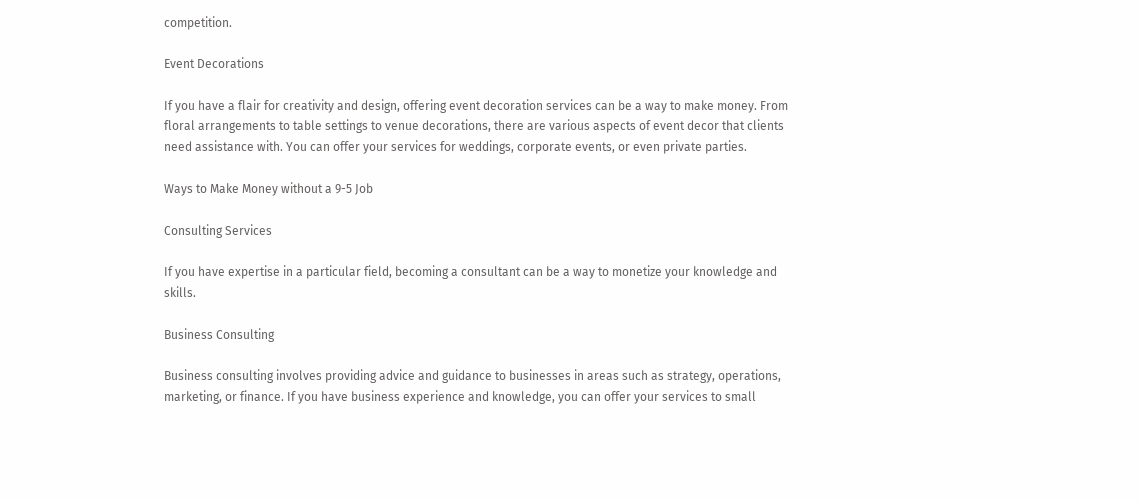competition.

Event Decorations

If you have a flair for creativity and design, offering event decoration services can be a way to make money. From floral arrangements to table settings to venue decorations, there are various aspects of event decor that clients need assistance with. You can offer your services for weddings, corporate events, or even private parties.

Ways to Make Money without a 9-5 Job

Consulting Services

If you have expertise in a particular field, becoming a consultant can be a way to monetize your knowledge and skills.

Business Consulting

Business consulting involves providing advice and guidance to businesses in areas such as strategy, operations, marketing, or finance. If you have business experience and knowledge, you can offer your services to small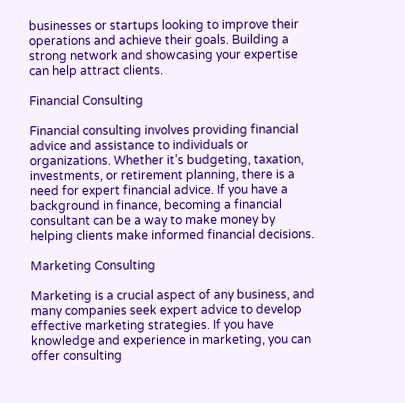businesses or startups looking to improve their operations and achieve their goals. Building a strong network and showcasing your expertise can help attract clients.

Financial Consulting

Financial consulting involves providing financial advice and assistance to individuals or organizations. Whether it’s budgeting, taxation, investments, or retirement planning, there is a need for expert financial advice. If you have a background in finance, becoming a financial consultant can be a way to make money by helping clients make informed financial decisions.

Marketing Consulting

Marketing is a crucial aspect of any business, and many companies seek expert advice to develop effective marketing strategies. If you have knowledge and experience in marketing, you can offer consulting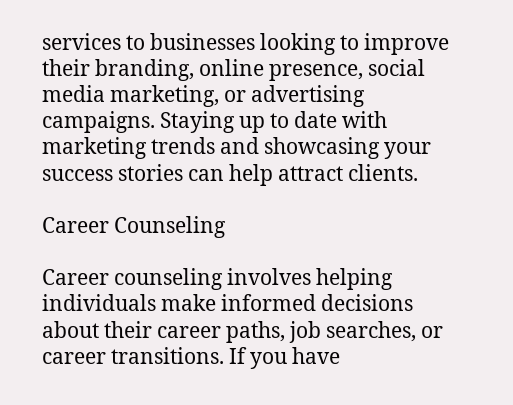services to businesses looking to improve their branding, online presence, social media marketing, or advertising campaigns. Staying up to date with marketing trends and showcasing your success stories can help attract clients.

Career Counseling

Career counseling involves helping individuals make informed decisions about their career paths, job searches, or career transitions. If you have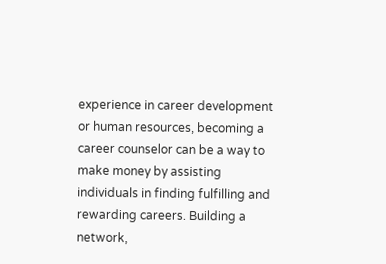experience in career development or human resources, becoming a career counselor can be a way to make money by assisting individuals in finding fulfilling and rewarding careers. Building a network,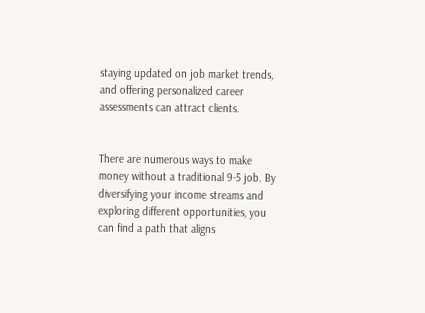staying updated on job market trends, and offering personalized career assessments can attract clients.


There are numerous ways to make money without a traditional 9-5 job. By diversifying your income streams and exploring different opportunities, you can find a path that aligns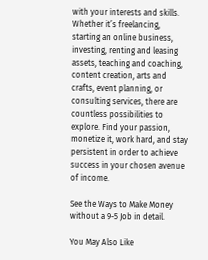with your interests and skills. Whether it’s freelancing, starting an online business, investing, renting and leasing assets, teaching and coaching, content creation, arts and crafts, event planning, or consulting services, there are countless possibilities to explore. Find your passion, monetize it, work hard, and stay persistent in order to achieve success in your chosen avenue of income.

See the Ways to Make Money without a 9-5 Job in detail.

You May Also Like